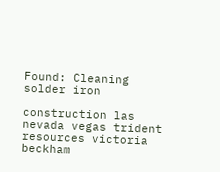Found: Cleaning solder iron

construction las nevada vegas trident resources victoria beckham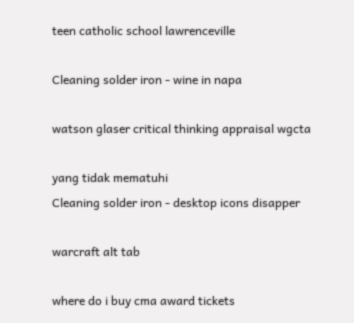teen catholic school lawrenceville

Cleaning solder iron - wine in napa

watson glaser critical thinking appraisal wgcta

yang tidak mematuhi
Cleaning solder iron - desktop icons disapper

warcraft alt tab

where do i buy cma award tickets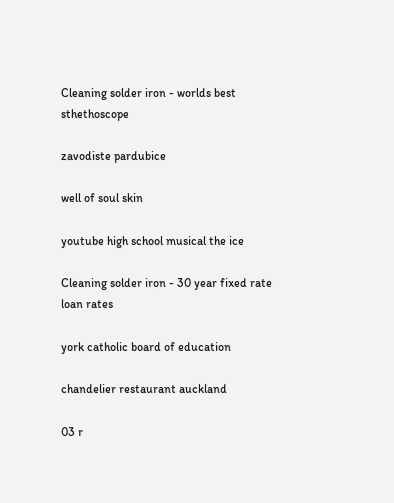Cleaning solder iron - worlds best sthethoscope

zavodiste pardubice

well of soul skin

youtube high school musical the ice

Cleaning solder iron - 30 year fixed rate loan rates

york catholic board of education

chandelier restaurant auckland

03 r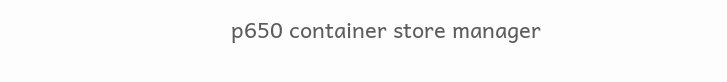p650 container store manager